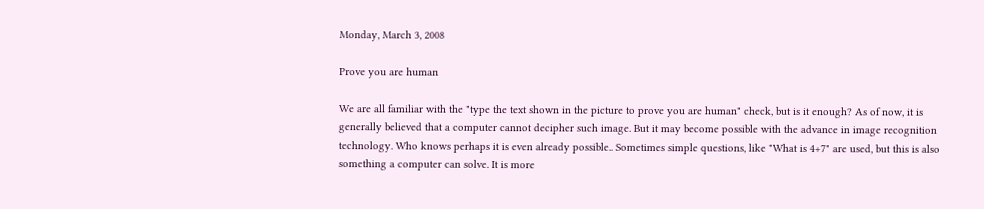Monday, March 3, 2008

Prove you are human

We are all familiar with the "type the text shown in the picture to prove you are human" check, but is it enough? As of now, it is generally believed that a computer cannot decipher such image. But it may become possible with the advance in image recognition technology. Who knows perhaps it is even already possible.. Sometimes simple questions, like "What is 4+7" are used, but this is also something a computer can solve. It is more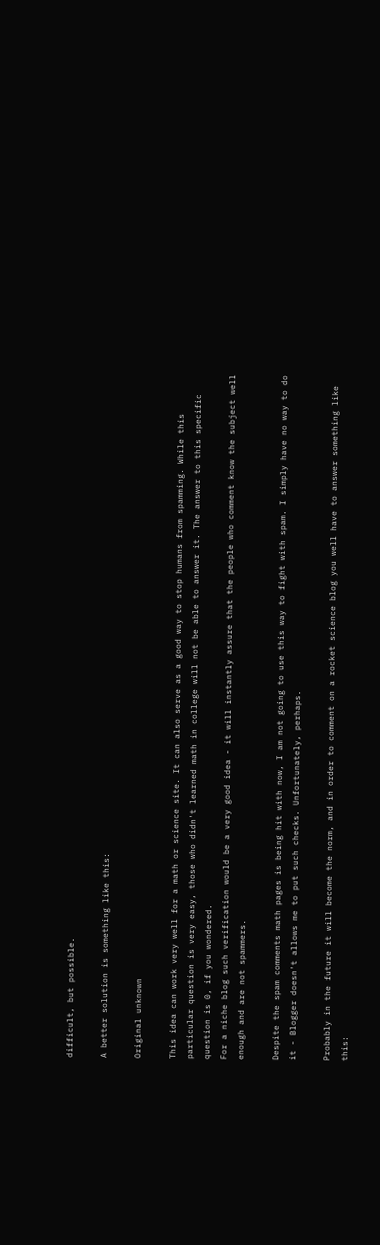difficult, but possible.

A better solution is something like this:

Original unknown

This idea can work very well for a math or science site. It can also serve as a good way to stop humans from spamming. While this particular question is very easy, those who didn't learned math in college will not be able to answer it. The answer to this specific question is 0, if you wondered.
For a niche blog such verification would be a very good idea - it will instantly assure that the people who comment know the subject well enough and are not spammers.

Despite the spam comments math pages is being hit with now, I am not going to use this way to fight with spam. I simply have no way to do it - Blogger doesn't allows me to put such checks. Unfortunately, perhaps.

Probably in the future it will become the norm, and in order to comment on a rocket science blog you well have to answer something like this: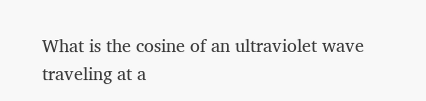What is the cosine of an ultraviolet wave traveling at a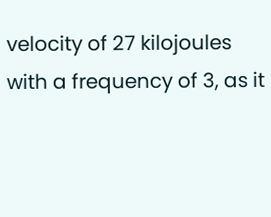velocity of 27 kilojoules with a frequency of 3, as it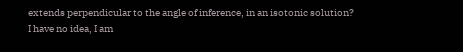extends perpendicular to the angle of inference, in an isotonic solution?
I have no idea, I am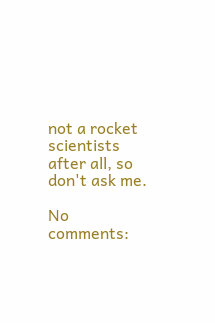not a rocket scientists after all, so don't ask me.

No comments: